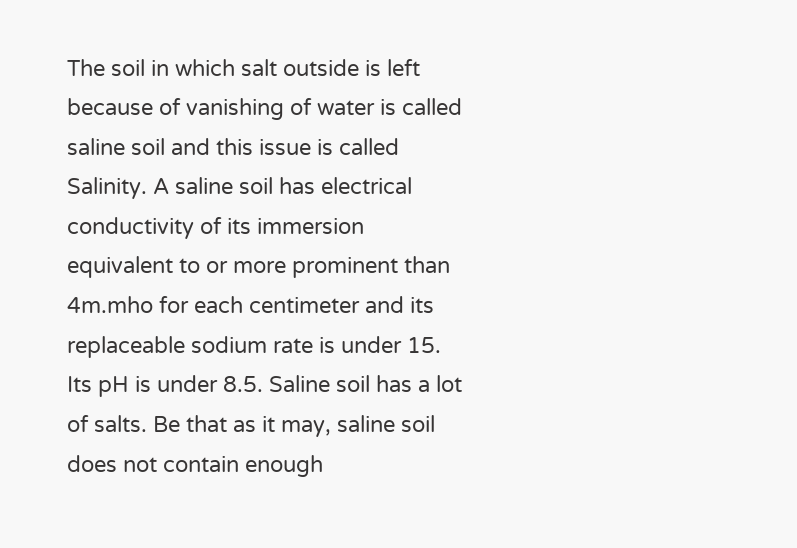The soil in which salt outside is left because of vanishing of water is called saline soil and this issue is called Salinity. A saline soil has electrical conductivity of its immersion equivalent to or more prominent than 4m.mho for each centimeter and its replaceable sodium rate is under 15. Its pH is under 8.5. Saline soil has a lot of salts. Be that as it may, saline soil does not contain enough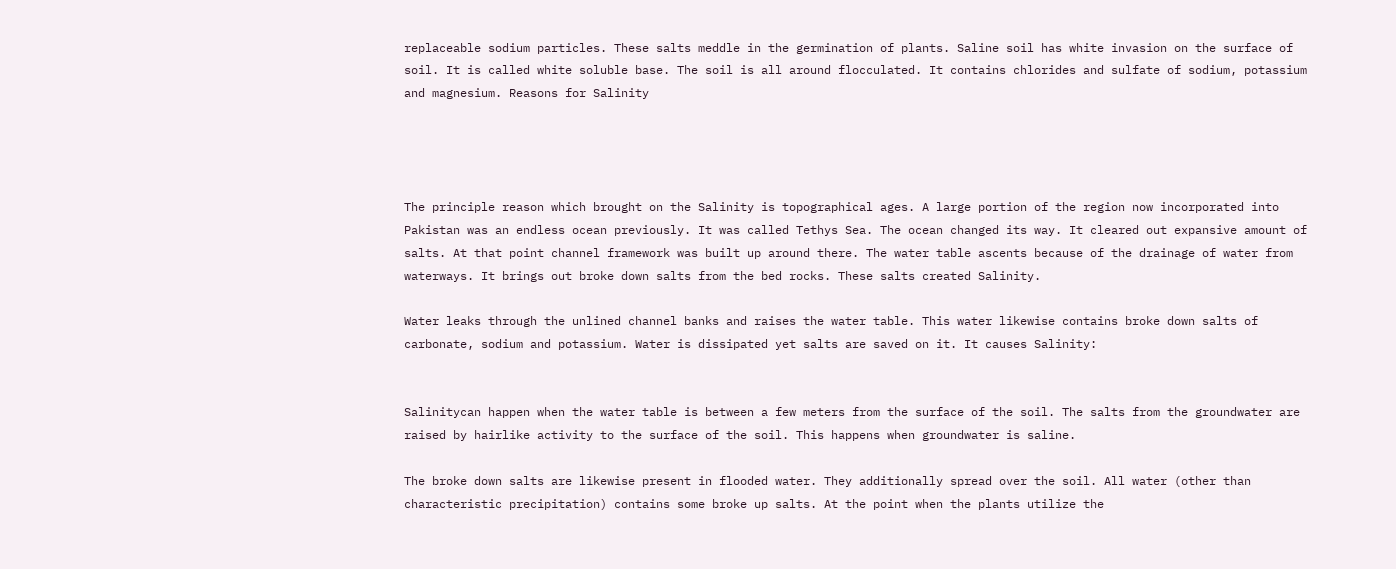replaceable sodium particles. These salts meddle in the germination of plants. Saline soil has white invasion on the surface of soil. It is called white soluble base. The soil is all around flocculated. It contains chlorides and sulfate of sodium, potassium and magnesium. Reasons for Salinity




The principle reason which brought on the Salinity is topographical ages. A large portion of the region now incorporated into Pakistan was an endless ocean previously. It was called Tethys Sea. The ocean changed its way. It cleared out expansive amount of salts. At that point channel framework was built up around there. The water table ascents because of the drainage of water from waterways. It brings out broke down salts from the bed rocks. These salts created Salinity.

Water leaks through the unlined channel banks and raises the water table. This water likewise contains broke down salts of carbonate, sodium and potassium. Water is dissipated yet salts are saved on it. It causes Salinity:


Salinitycan happen when the water table is between a few meters from the surface of the soil. The salts from the groundwater are raised by hairlike activity to the surface of the soil. This happens when groundwater is saline.

The broke down salts are likewise present in flooded water. They additionally spread over the soil. All water (other than characteristic precipitation) contains some broke up salts. At the point when the plants utilize the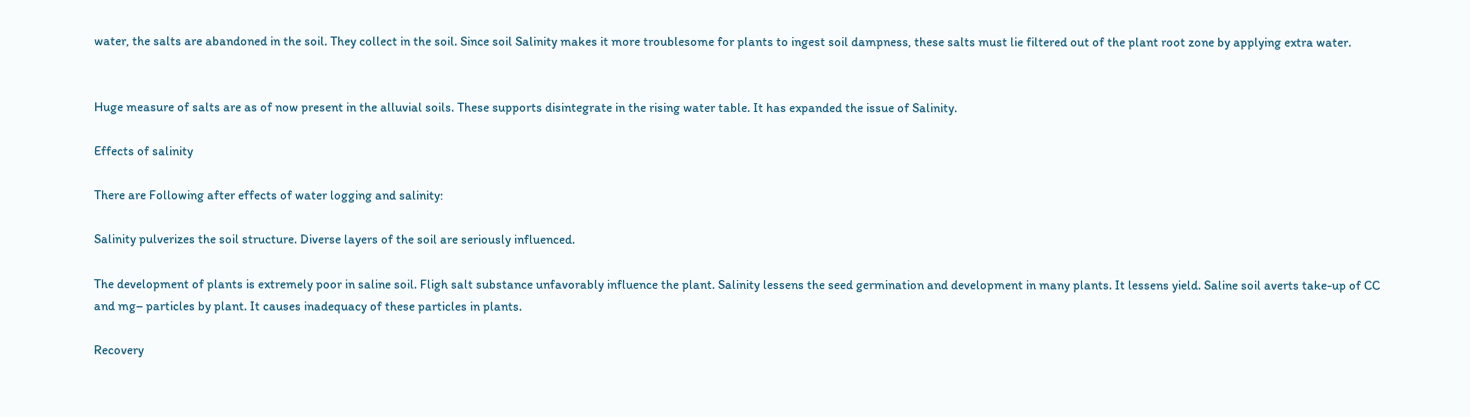water, the salts are abandoned in the soil. They collect in the soil. Since soil Salinity makes it more troublesome for plants to ingest soil dampness, these salts must lie filtered out of the plant root zone by applying extra water.


Huge measure of salts are as of now present in the alluvial soils. These supports disintegrate in the rising water table. It has expanded the issue of Salinity.

Effects of salinity

There are Following after effects of water logging and salinity:

Salinity pulverizes the soil structure. Diverse layers of the soil are seriously influenced.

The development of plants is extremely poor in saline soil. Fligh salt substance unfavorably influence the plant. Salinity lessens the seed germination and development in many plants. It lessens yield. Saline soil averts take-up of CC and mg– particles by plant. It causes inadequacy of these particles in plants.

Recovery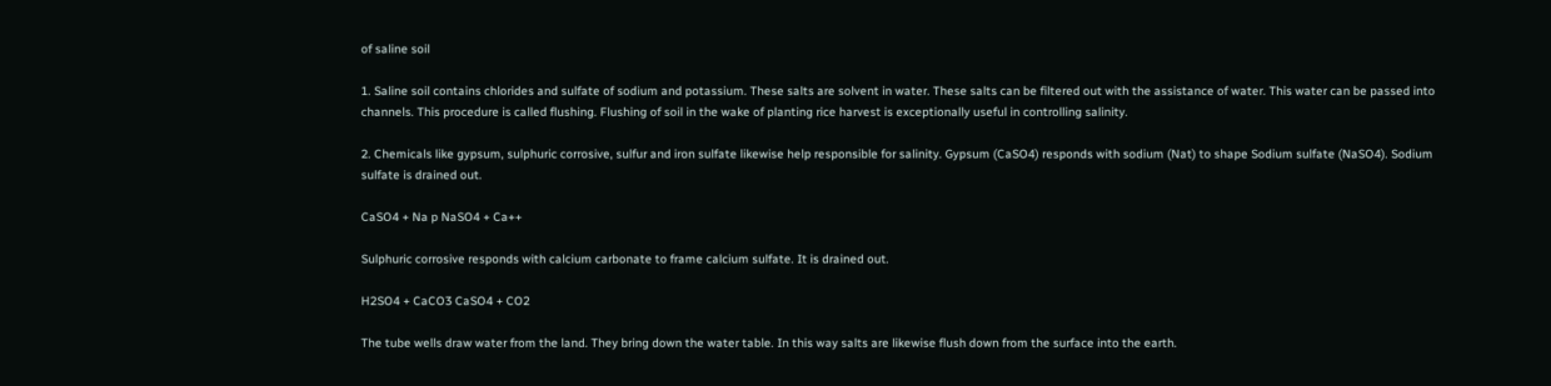of saline soil

1. Saline soil contains chlorides and sulfate of sodium and potassium. These salts are solvent in water. These salts can be filtered out with the assistance of water. This water can be passed into channels. This procedure is called flushing. Flushing of soil in the wake of planting rice harvest is exceptionally useful in controlling salinity.

2. Chemicals like gypsum, sulphuric corrosive, sulfur and iron sulfate likewise help responsible for salinity. Gypsum (CaSO4) responds with sodium (Nat) to shape Sodium sulfate (NaSO4). Sodium sulfate is drained out.

CaSO4 + Na p NaSO4 + Ca++

Sulphuric corrosive responds with calcium carbonate to frame calcium sulfate. It is drained out.

H2SO4 + CaCO3 CaSO4 + CO2

The tube wells draw water from the land. They bring down the water table. In this way salts are likewise flush down from the surface into the earth.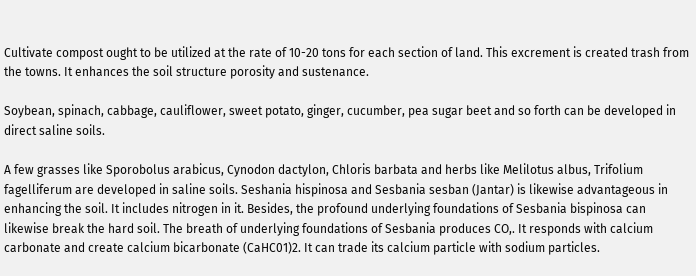Cultivate compost ought to be utilized at the rate of 10-20 tons for each section of land. This excrement is created trash from the towns. It enhances the soil structure porosity and sustenance.

Soybean, spinach, cabbage, cauliflower, sweet potato, ginger, cucumber, pea sugar beet and so forth can be developed in direct saline soils.

A few grasses like Sporobolus arabicus, Cynodon dactylon, Chloris barbata and herbs like Melilotus albus, Trifolium fagelliferum are developed in saline soils. Seshania hispinosa and Sesbania sesban (Jantar) is likewise advantageous in enhancing the soil. It includes nitrogen in it. Besides, the profound underlying foundations of Sesbania bispinosa can likewise break the hard soil. The breath of underlying foundations of Sesbania produces CO,. It responds with calcium carbonate and create calcium bicarbonate (CaHC01)2. It can trade its calcium particle with sodium particles.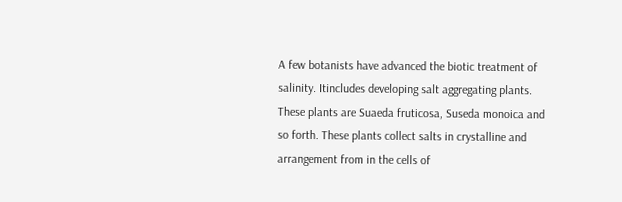A few botanists have advanced the biotic treatment of salinity. Itincludes developing salt aggregating plants. These plants are Suaeda fruticosa, Suseda monoica and so forth. These plants collect salts in crystalline and arrangement from in the cells of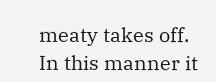meaty takes off. In this manner it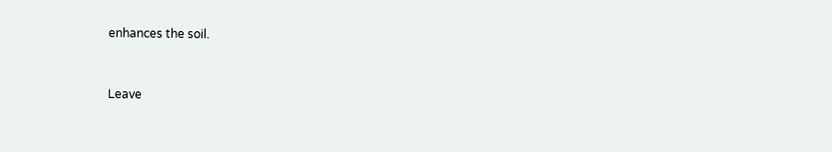enhances the soil.


Leave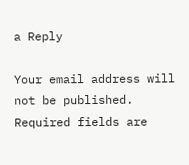a Reply

Your email address will not be published. Required fields are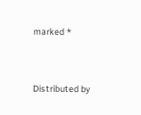marked *


Distributed by